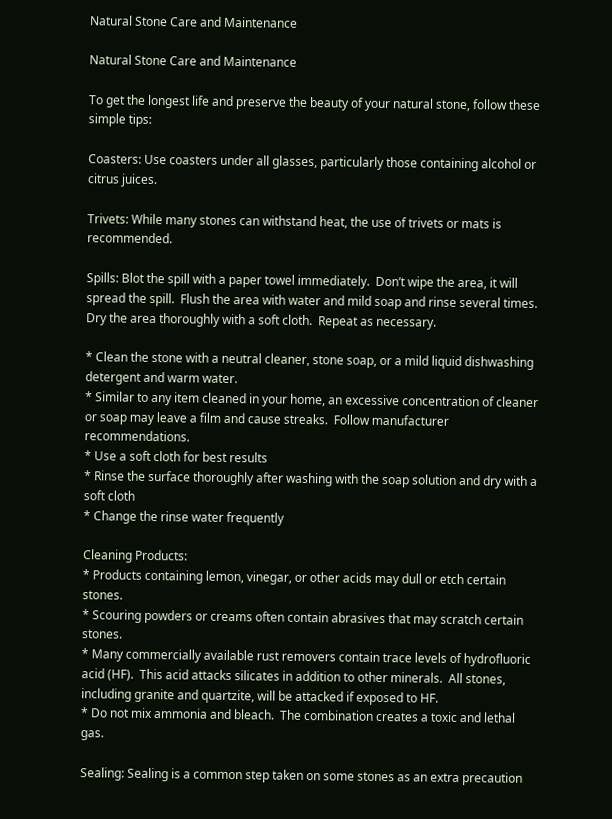Natural Stone Care and Maintenance

Natural Stone Care and Maintenance

To get the longest life and preserve the beauty of your natural stone, follow these simple tips:

Coasters: Use coasters under all glasses, particularly those containing alcohol or citrus juices.

Trivets: While many stones can withstand heat, the use of trivets or mats is recommended.

Spills: Blot the spill with a paper towel immediately.  Don’t wipe the area, it will spread the spill.  Flush the area with water and mild soap and rinse several times. Dry the area thoroughly with a soft cloth.  Repeat as necessary.

* Clean the stone with a neutral cleaner, stone soap, or a mild liquid dishwashing detergent and warm water.
* Similar to any item cleaned in your home, an excessive concentration of cleaner or soap may leave a film and cause streaks.  Follow manufacturer recommendations.
* Use a soft cloth for best results
* Rinse the surface thoroughly after washing with the soap solution and dry with a soft cloth
* Change the rinse water frequently

Cleaning Products:
* Products containing lemon, vinegar, or other acids may dull or etch certain stones.
* Scouring powders or creams often contain abrasives that may scratch certain stones.
* Many commercially available rust removers contain trace levels of hydrofluoric acid (HF).  This acid attacks silicates in addition to other minerals.  All stones, including granite and quartzite, will be attacked if exposed to HF.
* Do not mix ammonia and bleach.  The combination creates a toxic and lethal gas.

Sealing: Sealing is a common step taken on some stones as an extra precaution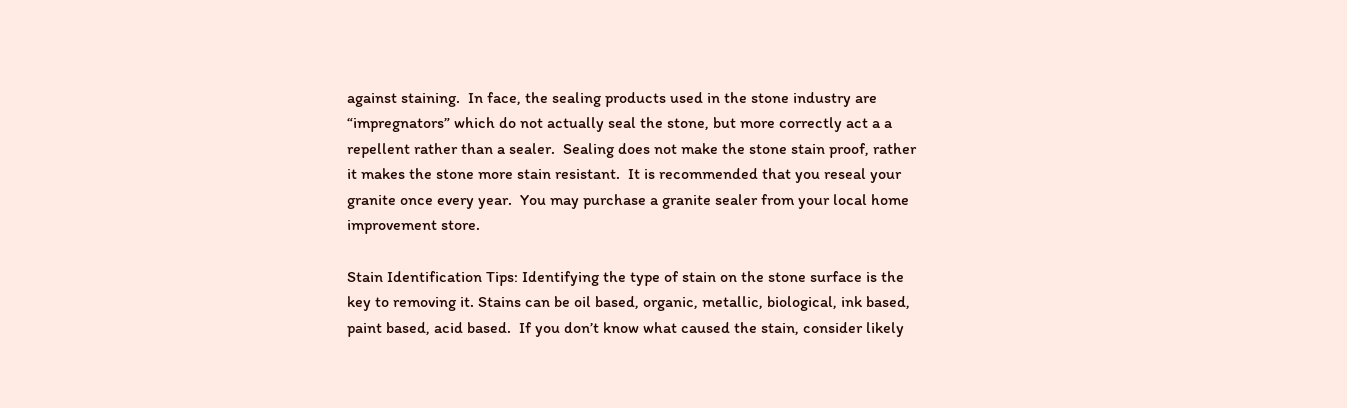against staining.  In face, the sealing products used in the stone industry are “impregnators” which do not actually seal the stone, but more correctly act a a repellent rather than a sealer.  Sealing does not make the stone stain proof, rather it makes the stone more stain resistant.  It is recommended that you reseal your granite once every year.  You may purchase a granite sealer from your local home improvement store.

Stain Identification Tips: Identifying the type of stain on the stone surface is the key to removing it. Stains can be oil based, organic, metallic, biological, ink based, paint based, acid based.  If you don’t know what caused the stain, consider likely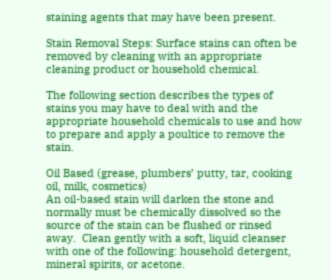staining agents that may have been present.

Stain Removal Steps: Surface stains can often be removed by cleaning with an appropriate cleaning product or household chemical.

The following section describes the types of stains you may have to deal with and the appropriate household chemicals to use and how to prepare and apply a poultice to remove the stain.

Oil Based (grease, plumbers’ putty, tar, cooking oil, milk, cosmetics)
An oil-based stain will darken the stone and normally must be chemically dissolved so the source of the stain can be flushed or rinsed away.  Clean gently with a soft, liquid cleanser with one of the following: household detergent, mineral spirits, or acetone.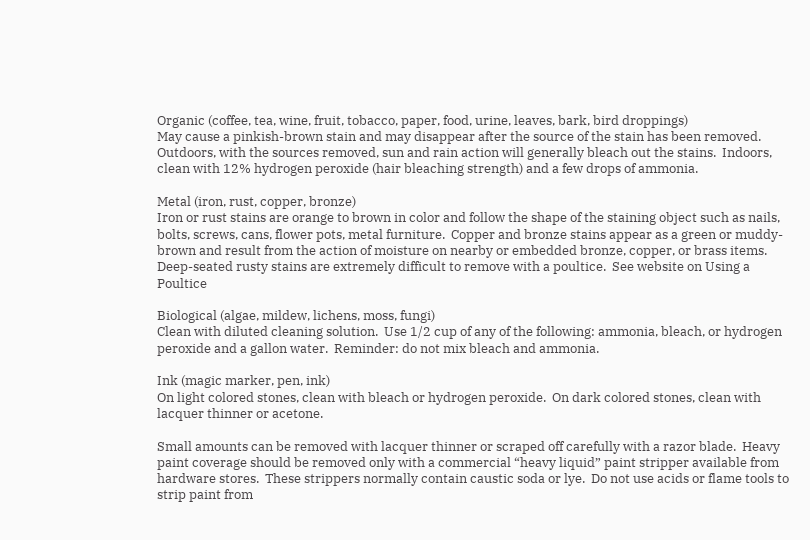Organic (coffee, tea, wine, fruit, tobacco, paper, food, urine, leaves, bark, bird droppings)
May cause a pinkish-brown stain and may disappear after the source of the stain has been removed. Outdoors, with the sources removed, sun and rain action will generally bleach out the stains.  Indoors, clean with 12% hydrogen peroxide (hair bleaching strength) and a few drops of ammonia.

Metal (iron, rust, copper, bronze)
Iron or rust stains are orange to brown in color and follow the shape of the staining object such as nails, bolts, screws, cans, flower pots, metal furniture.  Copper and bronze stains appear as a green or muddy-brown and result from the action of moisture on nearby or embedded bronze, copper, or brass items.  Deep-seated rusty stains are extremely difficult to remove with a poultice.  See website on Using a Poultice

Biological (algae, mildew, lichens, moss, fungi)
Clean with diluted cleaning solution.  Use 1/2 cup of any of the following: ammonia, bleach, or hydrogen peroxide and a gallon water.  Reminder: do not mix bleach and ammonia.

Ink (magic marker, pen, ink)
On light colored stones, clean with bleach or hydrogen peroxide.  On dark colored stones, clean with lacquer thinner or acetone.

Small amounts can be removed with lacquer thinner or scraped off carefully with a razor blade.  Heavy paint coverage should be removed only with a commercial “heavy liquid” paint stripper available from hardware stores.  These strippers normally contain caustic soda or lye.  Do not use acids or flame tools to strip paint from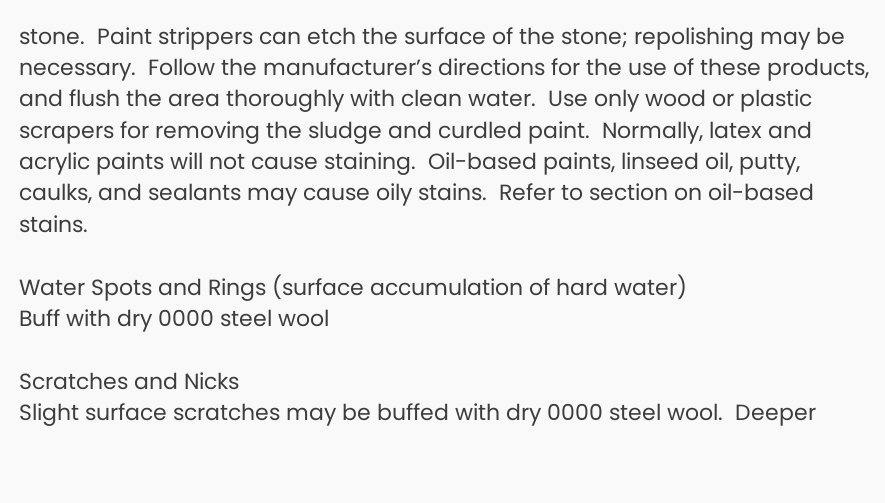stone.  Paint strippers can etch the surface of the stone; repolishing may be necessary.  Follow the manufacturer’s directions for the use of these products, and flush the area thoroughly with clean water.  Use only wood or plastic scrapers for removing the sludge and curdled paint.  Normally, latex and acrylic paints will not cause staining.  Oil-based paints, linseed oil, putty, caulks, and sealants may cause oily stains.  Refer to section on oil-based stains.

Water Spots and Rings (surface accumulation of hard water)
Buff with dry 0000 steel wool

Scratches and Nicks
Slight surface scratches may be buffed with dry 0000 steel wool.  Deeper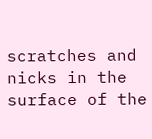scratches and nicks in the surface of the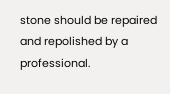stone should be repaired and repolished by a professional.